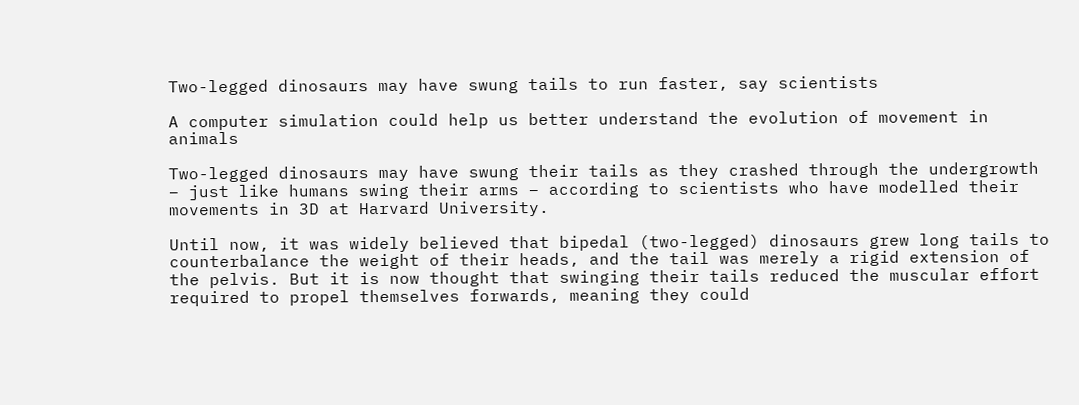Two-legged dinosaurs may have swung tails to run faster, say scientists

A computer simulation could help us better understand the evolution of movement in animals

Two-legged dinosaurs may have swung their tails as they crashed through the undergrowth – just like humans swing their arms – according to scientists who have modelled their movements in 3D at Harvard University.

Until now, it was widely believed that bipedal (two-legged) dinosaurs grew long tails to counterbalance the weight of their heads, and the tail was merely a rigid extension of the pelvis. But it is now thought that swinging their tails reduced the muscular effort required to propel themselves forwards, meaning they could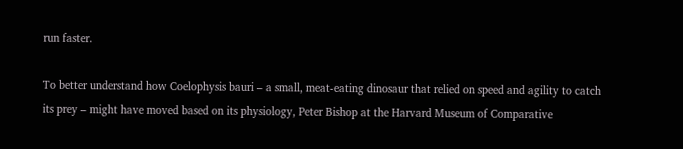run faster.

To better understand how Coelophysis bauri – a small, meat-eating dinosaur that relied on speed and agility to catch its prey – might have moved based on its physiology, Peter Bishop at the Harvard Museum of Comparative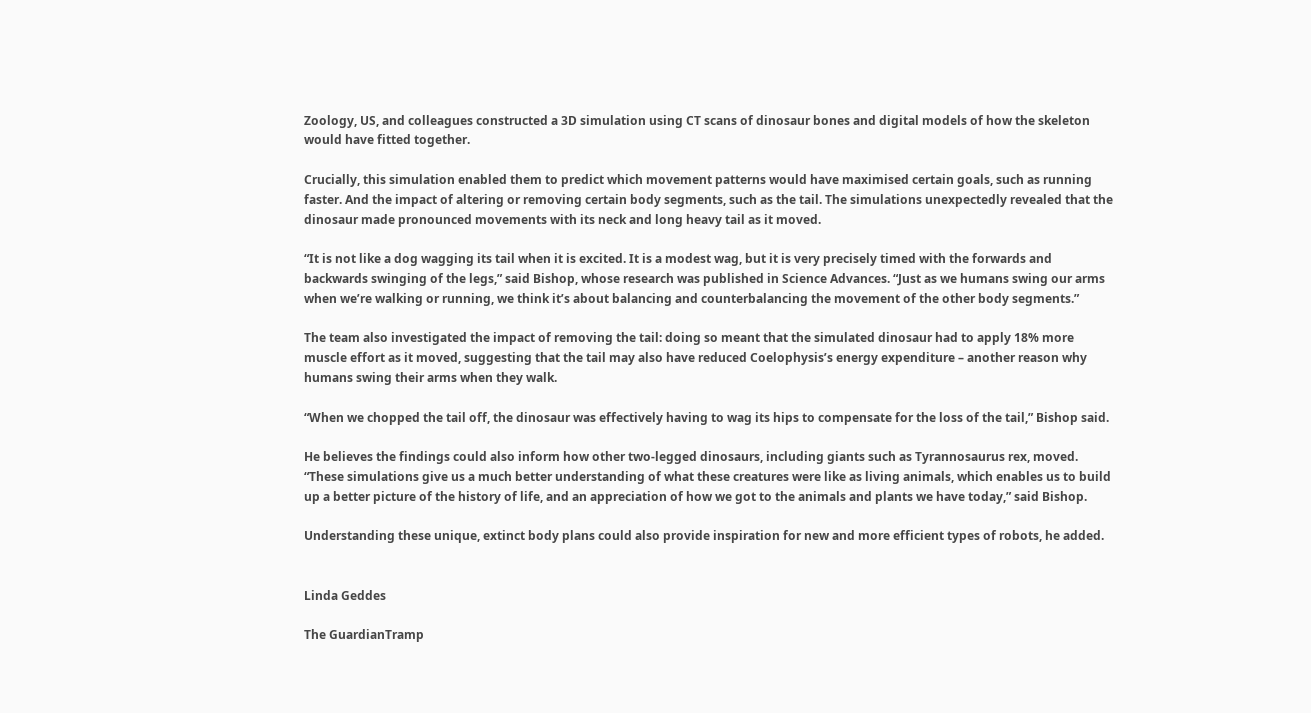Zoology, US, and colleagues constructed a 3D simulation using CT scans of dinosaur bones and digital models of how the skeleton would have fitted together.

Crucially, this simulation enabled them to predict which movement patterns would have maximised certain goals, such as running faster. And the impact of altering or removing certain body segments, such as the tail. The simulations unexpectedly revealed that the dinosaur made pronounced movements with its neck and long heavy tail as it moved.

“It is not like a dog wagging its tail when it is excited. It is a modest wag, but it is very precisely timed with the forwards and backwards swinging of the legs,” said Bishop, whose research was published in Science Advances. “Just as we humans swing our arms when we’re walking or running, we think it’s about balancing and counterbalancing the movement of the other body segments.”

The team also investigated the impact of removing the tail: doing so meant that the simulated dinosaur had to apply 18% more muscle effort as it moved, suggesting that the tail may also have reduced Coelophysis’s energy expenditure – another reason why humans swing their arms when they walk.

“When we chopped the tail off, the dinosaur was effectively having to wag its hips to compensate for the loss of the tail,” Bishop said.

He believes the findings could also inform how other two-legged dinosaurs, including giants such as Tyrannosaurus rex, moved. “These simulations give us a much better understanding of what these creatures were like as living animals, which enables us to build up a better picture of the history of life, and an appreciation of how we got to the animals and plants we have today,” said Bishop.

Understanding these unique, extinct body plans could also provide inspiration for new and more efficient types of robots, he added.


Linda Geddes

The GuardianTramp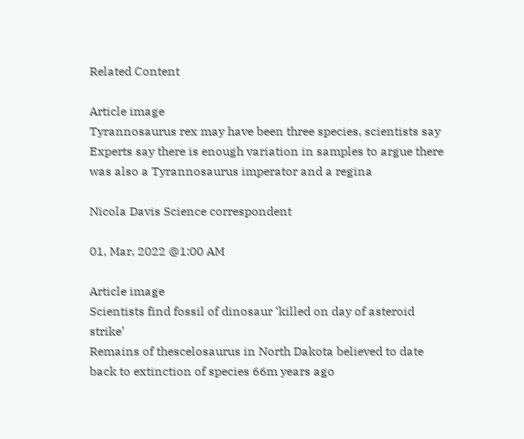Related Content

Article image
Tyrannosaurus rex may have been three species, scientists say
Experts say there is enough variation in samples to argue there was also a Tyrannosaurus imperator and a regina

Nicola Davis Science correspondent

01, Mar, 2022 @1:00 AM

Article image
Scientists find fossil of dinosaur ‘killed on day of asteroid strike’
Remains of thescelosaurus in North Dakota believed to date back to extinction of species 66m years ago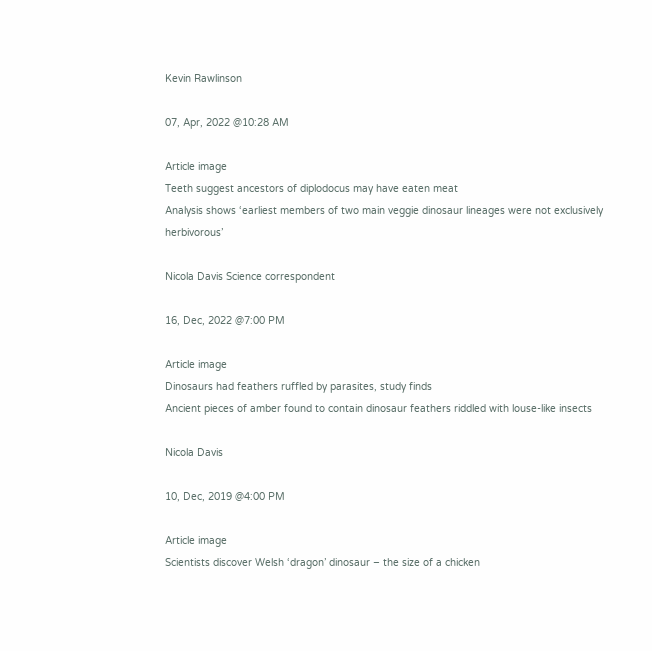Kevin Rawlinson

07, Apr, 2022 @10:28 AM

Article image
Teeth suggest ancestors of diplodocus may have eaten meat
Analysis shows ‘earliest members of two main veggie dinosaur lineages were not exclusively herbivorous’

Nicola Davis Science correspondent

16, Dec, 2022 @7:00 PM

Article image
Dinosaurs had feathers ruffled by parasites, study finds
Ancient pieces of amber found to contain dinosaur feathers riddled with louse-like insects

Nicola Davis

10, Dec, 2019 @4:00 PM

Article image
Scientists discover Welsh ‘dragon’ dinosaur – the size of a chicken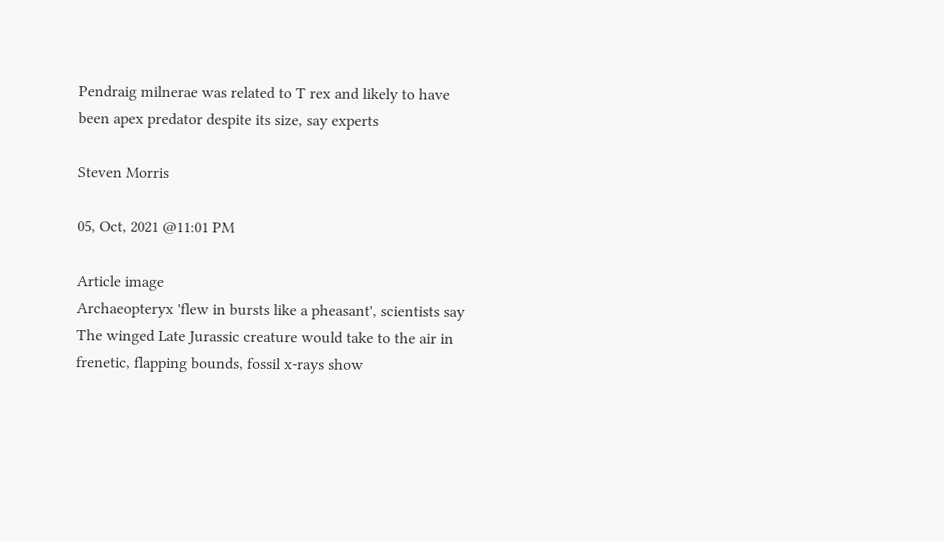Pendraig milnerae was related to T rex and likely to have been apex predator despite its size, say experts

Steven Morris

05, Oct, 2021 @11:01 PM

Article image
Archaeopteryx 'flew in bursts like a pheasant', scientists say
The winged Late Jurassic creature would take to the air in frenetic, flapping bounds, fossil x-rays show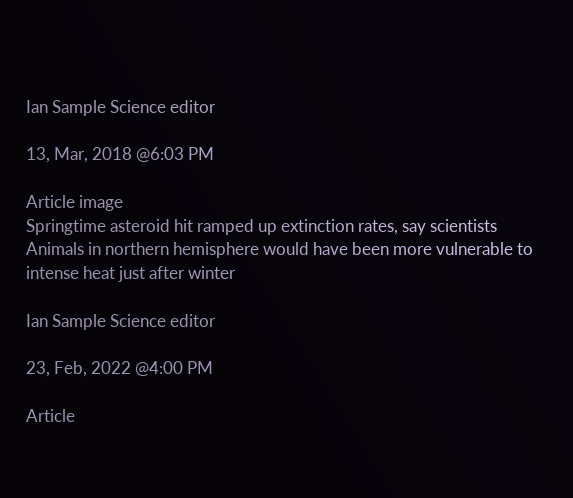Ian Sample Science editor

13, Mar, 2018 @6:03 PM

Article image
Springtime asteroid hit ramped up extinction rates, say scientists
Animals in northern hemisphere would have been more vulnerable to intense heat just after winter

Ian Sample Science editor

23, Feb, 2022 @4:00 PM

Article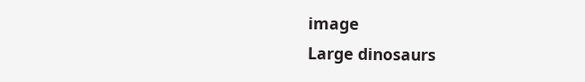image
Large dinosaurs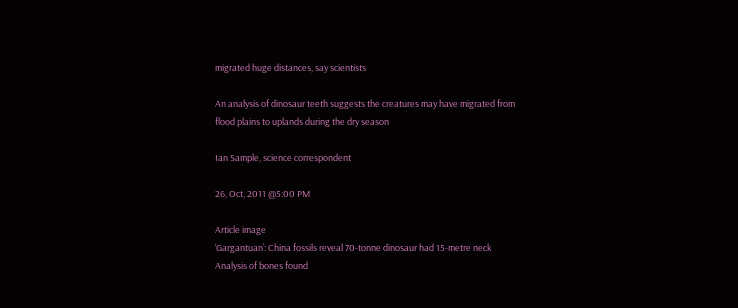migrated huge distances, say scientists

An analysis of dinosaur teeth suggests the creatures may have migrated from flood plains to uplands during the dry season

Ian Sample, science correspondent

26, Oct, 2011 @5:00 PM

Article image
‘Gargantuan’: China fossils reveal 70-tonne dinosaur had 15-metre neck
Analysis of bones found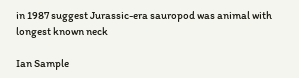in 1987 suggest Jurassic-era sauropod was animal with longest known neck

Ian Sample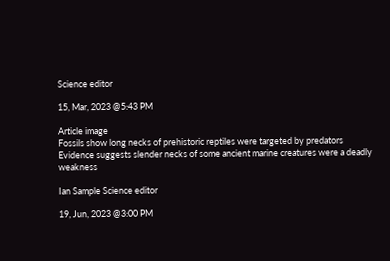Science editor

15, Mar, 2023 @5:43 PM

Article image
Fossils show long necks of prehistoric reptiles were targeted by predators
Evidence suggests slender necks of some ancient marine creatures were a deadly weakness

Ian Sample Science editor

19, Jun, 2023 @3:00 PM